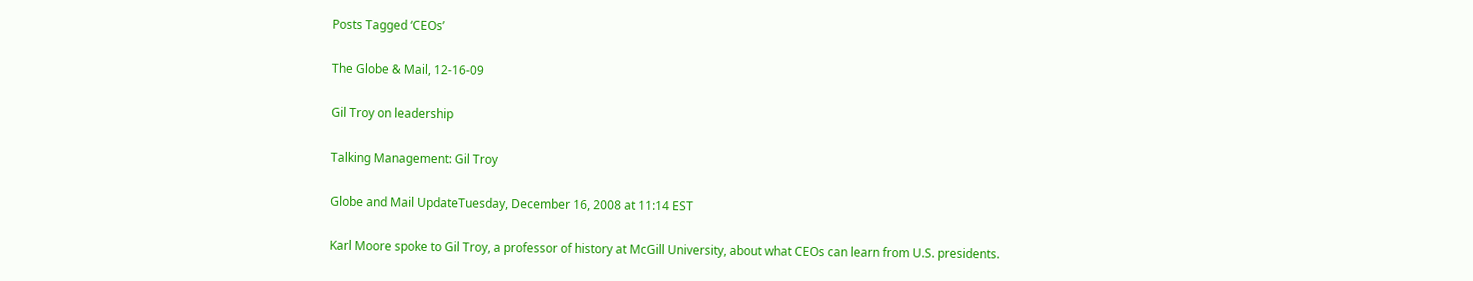Posts Tagged ‘CEOs’

The Globe & Mail, 12-16-09

Gil Troy on leadership

Talking Management: Gil Troy

Globe and Mail UpdateTuesday, December 16, 2008 at 11:14 EST

Karl Moore spoke to Gil Troy, a professor of history at McGill University, about what CEOs can learn from U.S. presidents.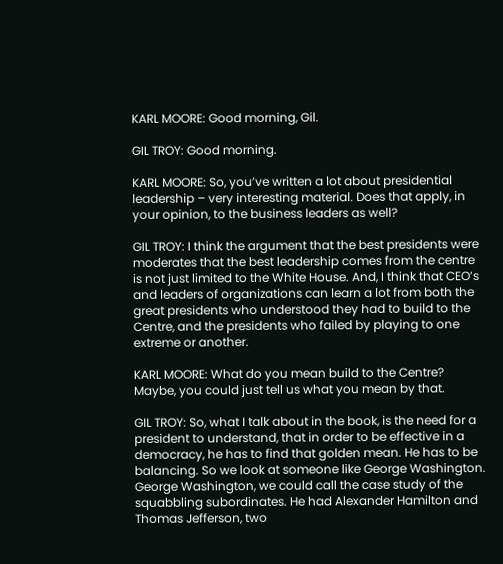KARL MOORE: Good morning, Gil.

GIL TROY: Good morning.

KARL MOORE: So, you’ve written a lot about presidential leadership – very interesting material. Does that apply, in your opinion, to the business leaders as well?

GIL TROY: I think the argument that the best presidents were moderates that the best leadership comes from the centre is not just limited to the White House. And, I think that CEO’s and leaders of organizations can learn a lot from both the great presidents who understood they had to build to the Centre, and the presidents who failed by playing to one extreme or another.

KARL MOORE: What do you mean build to the Centre? Maybe, you could just tell us what you mean by that.

GIL TROY: So, what I talk about in the book, is the need for a president to understand, that in order to be effective in a democracy, he has to find that golden mean. He has to be balancing. So we look at someone like George Washington. George Washington, we could call the case study of the squabbling subordinates. He had Alexander Hamilton and Thomas Jefferson, two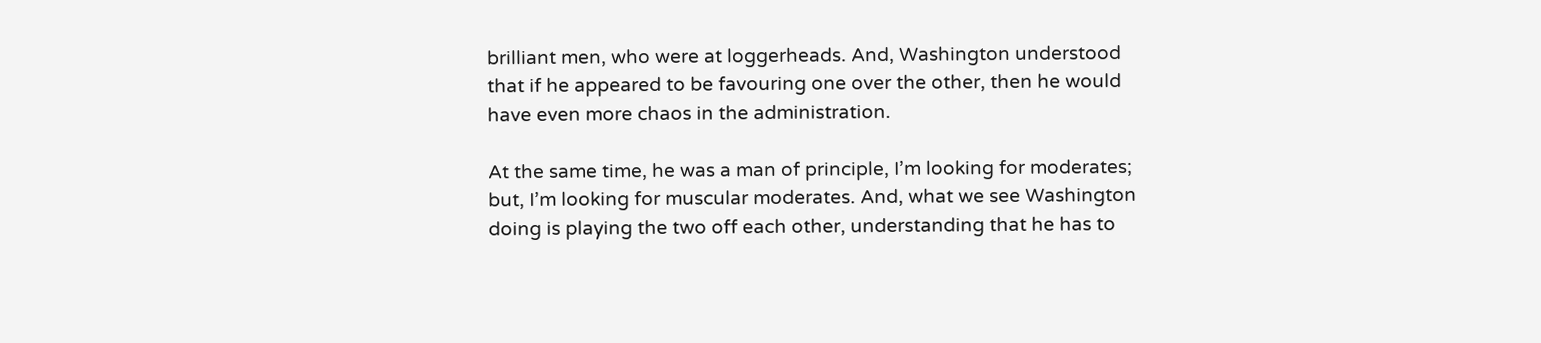brilliant men, who were at loggerheads. And, Washington understood that if he appeared to be favouring one over the other, then he would have even more chaos in the administration.

At the same time, he was a man of principle, I’m looking for moderates; but, I’m looking for muscular moderates. And, what we see Washington doing is playing the two off each other, understanding that he has to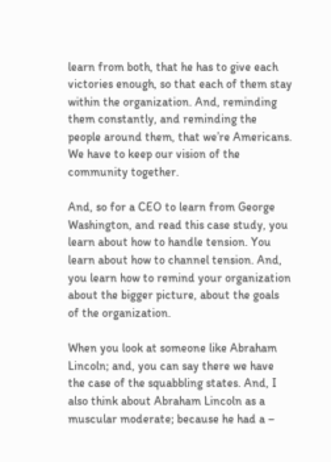learn from both, that he has to give each victories enough, so that each of them stay within the organization. And, reminding them constantly, and reminding the people around them, that we’re Americans. We have to keep our vision of the community together.

And, so for a CEO to learn from George Washington, and read this case study, you learn about how to handle tension. You learn about how to channel tension. And, you learn how to remind your organization about the bigger picture, about the goals of the organization.

When you look at someone like Abraham Lincoln; and, you can say there we have the case of the squabbling states. And, I also think about Abraham Lincoln as a muscular moderate; because he had a –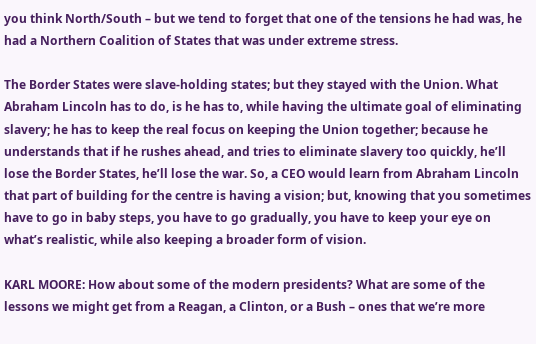you think North/South – but we tend to forget that one of the tensions he had was, he had a Northern Coalition of States that was under extreme stress.

The Border States were slave-holding states; but they stayed with the Union. What Abraham Lincoln has to do, is he has to, while having the ultimate goal of eliminating slavery; he has to keep the real focus on keeping the Union together; because he understands that if he rushes ahead, and tries to eliminate slavery too quickly, he’ll lose the Border States, he’ll lose the war. So, a CEO would learn from Abraham Lincoln that part of building for the centre is having a vision; but, knowing that you sometimes have to go in baby steps, you have to go gradually, you have to keep your eye on what’s realistic, while also keeping a broader form of vision.

KARL MOORE: How about some of the modern presidents? What are some of the lessons we might get from a Reagan, a Clinton, or a Bush – ones that we’re more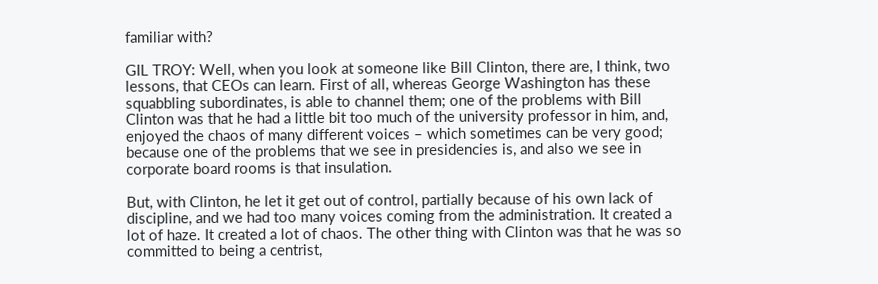familiar with?

GIL TROY: Well, when you look at someone like Bill Clinton, there are, I think, two lessons, that CEOs can learn. First of all, whereas George Washington has these squabbling subordinates, is able to channel them; one of the problems with Bill Clinton was that he had a little bit too much of the university professor in him, and, enjoyed the chaos of many different voices – which sometimes can be very good; because one of the problems that we see in presidencies is, and also we see in corporate board rooms is that insulation.

But, with Clinton, he let it get out of control, partially because of his own lack of discipline, and we had too many voices coming from the administration. It created a lot of haze. It created a lot of chaos. The other thing with Clinton was that he was so committed to being a centrist,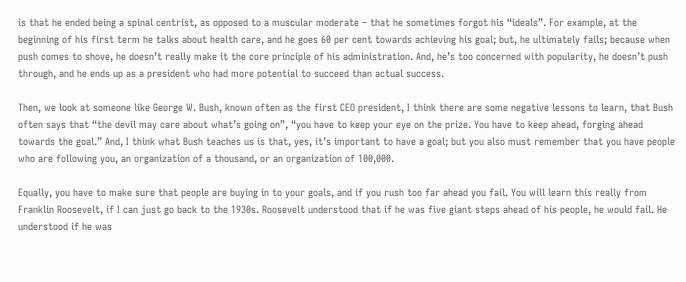is that he ended being a spinal centrist, as opposed to a muscular moderate – that he sometimes forgot his “ideals”. For example, at the beginning of his first term he talks about health care, and he goes 60 per cent towards achieving his goal; but, he ultimately fails; because when push comes to shove, he doesn’t really make it the core principle of his administration. And, he’s too concerned with popularity, he doesn’t push through, and he ends up as a president who had more potential to succeed than actual success.

Then, we look at someone like George W. Bush, known often as the first CEO president, I think there are some negative lessons to learn, that Bush often says that “the devil may care about what’s going on”, “you have to keep your eye on the prize. You have to keep ahead, forging ahead towards the goal.” And, I think what Bush teaches us is that, yes, it’s important to have a goal; but you also must remember that you have people who are following you, an organization of a thousand, or an organization of 100,000.

Equally, you have to make sure that people are buying in to your goals, and if you rush too far ahead you fail. You will learn this really from Franklin Roosevelt, if I can just go back to the 1930s. Roosevelt understood that if he was five giant steps ahead of his people, he would fail. He understood if he was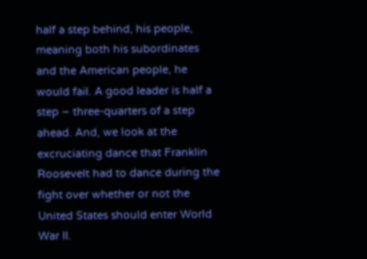half a step behind, his people, meaning both his subordinates and the American people, he would fail. A good leader is half a step – three-quarters of a step ahead. And, we look at the excruciating dance that Franklin Roosevelt had to dance during the fight over whether or not the United States should enter World War II.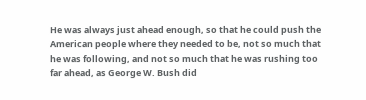He was always just ahead enough, so that he could push the American people where they needed to be, not so much that he was following, and not so much that he was rushing too far ahead, as George W. Bush did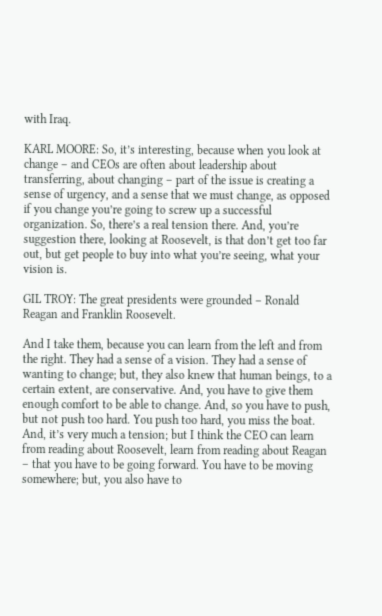with Iraq.

KARL MOORE: So, it’s interesting, because when you look at change – and CEOs are often about leadership about transferring, about changing – part of the issue is creating a sense of urgency, and a sense that we must change, as opposed if you change you’re going to screw up a successful organization. So, there’s a real tension there. And, you’re suggestion there, looking at Roosevelt, is that don’t get too far out, but get people to buy into what you’re seeing, what your vision is.

GIL TROY: The great presidents were grounded – Ronald Reagan and Franklin Roosevelt.

And I take them, because you can learn from the left and from the right. They had a sense of a vision. They had a sense of wanting to change; but, they also knew that human beings, to a certain extent, are conservative. And, you have to give them enough comfort to be able to change. And, so you have to push, but not push too hard. You push too hard, you miss the boat. And, it’s very much a tension; but I think the CEO can learn from reading about Roosevelt, learn from reading about Reagan – that you have to be going forward. You have to be moving somewhere; but, you also have to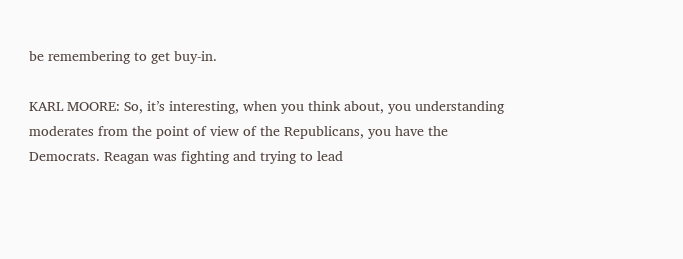be remembering to get buy-in.

KARL MOORE: So, it’s interesting, when you think about, you understanding moderates from the point of view of the Republicans, you have the Democrats. Reagan was fighting and trying to lead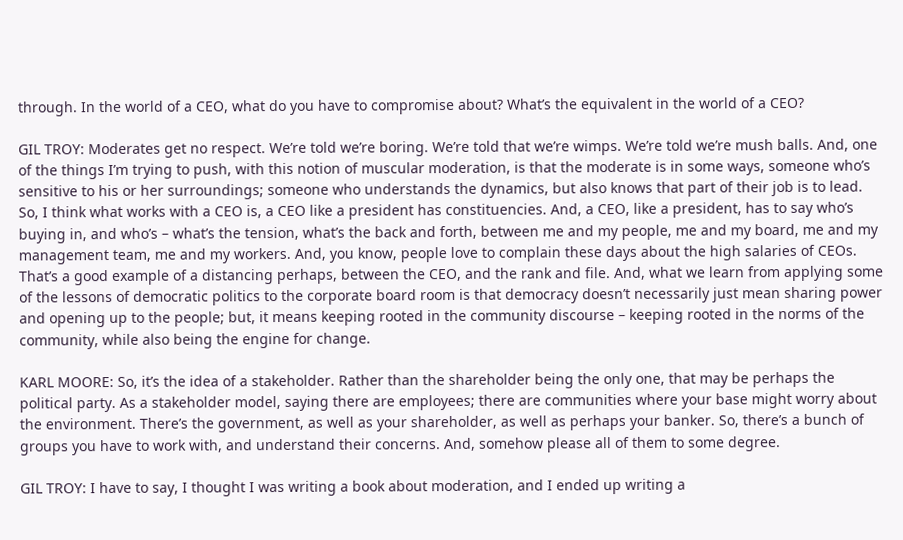through. In the world of a CEO, what do you have to compromise about? What’s the equivalent in the world of a CEO?

GIL TROY: Moderates get no respect. We’re told we’re boring. We’re told that we’re wimps. We’re told we’re mush balls. And, one of the things I’m trying to push, with this notion of muscular moderation, is that the moderate is in some ways, someone who’s sensitive to his or her surroundings; someone who understands the dynamics, but also knows that part of their job is to lead. So, I think what works with a CEO is, a CEO like a president has constituencies. And, a CEO, like a president, has to say who’s buying in, and who’s – what’s the tension, what’s the back and forth, between me and my people, me and my board, me and my management team, me and my workers. And, you know, people love to complain these days about the high salaries of CEOs. That’s a good example of a distancing perhaps, between the CEO, and the rank and file. And, what we learn from applying some of the lessons of democratic politics to the corporate board room is that democracy doesn’t necessarily just mean sharing power and opening up to the people; but, it means keeping rooted in the community discourse – keeping rooted in the norms of the community, while also being the engine for change.

KARL MOORE: So, it’s the idea of a stakeholder. Rather than the shareholder being the only one, that may be perhaps the political party. As a stakeholder model, saying there are employees; there are communities where your base might worry about the environment. There’s the government, as well as your shareholder, as well as perhaps your banker. So, there’s a bunch of groups you have to work with, and understand their concerns. And, somehow please all of them to some degree.

GIL TROY: I have to say, I thought I was writing a book about moderation, and I ended up writing a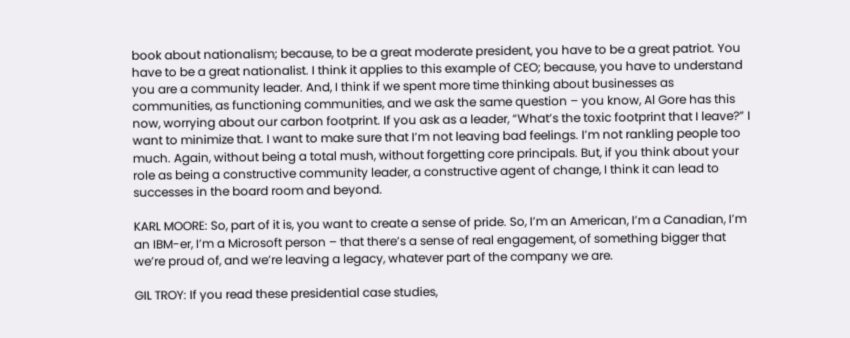book about nationalism; because, to be a great moderate president, you have to be a great patriot. You have to be a great nationalist. I think it applies to this example of CEO; because, you have to understand you are a community leader. And, I think if we spent more time thinking about businesses as communities, as functioning communities, and we ask the same question – you know, Al Gore has this now, worrying about our carbon footprint. If you ask as a leader, “What’s the toxic footprint that I leave?” I want to minimize that. I want to make sure that I’m not leaving bad feelings. I’m not rankling people too much. Again, without being a total mush, without forgetting core principals. But, if you think about your role as being a constructive community leader, a constructive agent of change, I think it can lead to successes in the board room and beyond.

KARL MOORE: So, part of it is, you want to create a sense of pride. So, I’m an American, I’m a Canadian, I’m an IBM-er, I’m a Microsoft person – that there’s a sense of real engagement, of something bigger that we’re proud of, and we’re leaving a legacy, whatever part of the company we are.

GIL TROY: If you read these presidential case studies,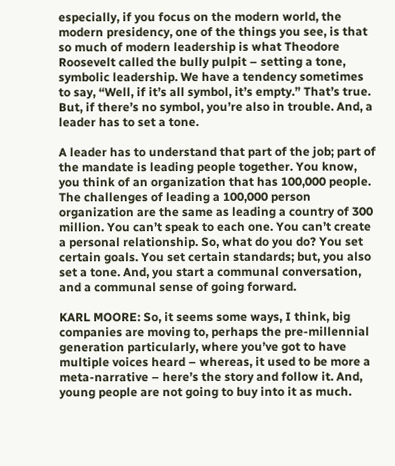especially, if you focus on the modern world, the modern presidency, one of the things you see, is that so much of modern leadership is what Theodore Roosevelt called the bully pulpit – setting a tone, symbolic leadership. We have a tendency sometimes to say, “Well, if it’s all symbol, it’s empty.” That’s true. But, if there’s no symbol, you’re also in trouble. And, a leader has to set a tone.

A leader has to understand that part of the job; part of the mandate is leading people together. You know, you think of an organization that has 100,000 people. The challenges of leading a 100,000 person organization are the same as leading a country of 300 million. You can’t speak to each one. You can’t create a personal relationship. So, what do you do? You set certain goals. You set certain standards; but, you also set a tone. And, you start a communal conversation, and a communal sense of going forward.

KARL MOORE: So, it seems some ways, I think, big companies are moving to, perhaps the pre-millennial generation particularly, where you’ve got to have multiple voices heard – whereas, it used to be more a meta-narrative – here’s the story and follow it. And, young people are not going to buy into it as much.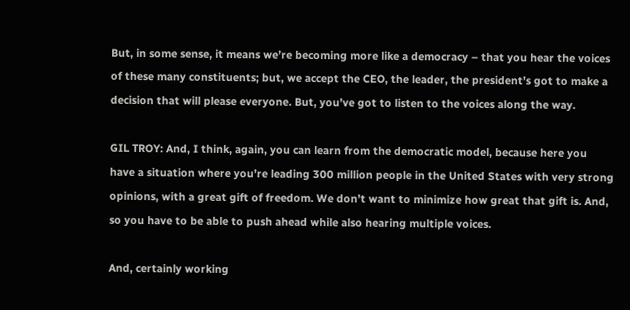But, in some sense, it means we’re becoming more like a democracy – that you hear the voices of these many constituents; but, we accept the CEO, the leader, the president’s got to make a decision that will please everyone. But, you’ve got to listen to the voices along the way.

GIL TROY: And, I think, again, you can learn from the democratic model, because here you have a situation where you’re leading 300 million people in the United States with very strong opinions, with a great gift of freedom. We don’t want to minimize how great that gift is. And, so you have to be able to push ahead while also hearing multiple voices.

And, certainly working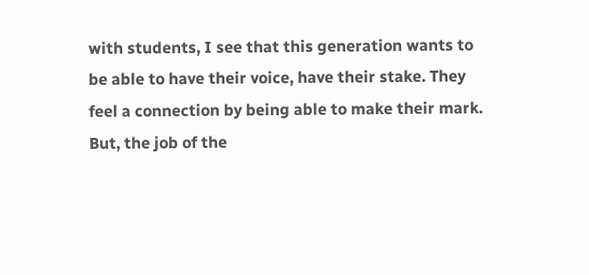with students, I see that this generation wants to be able to have their voice, have their stake. They feel a connection by being able to make their mark. But, the job of the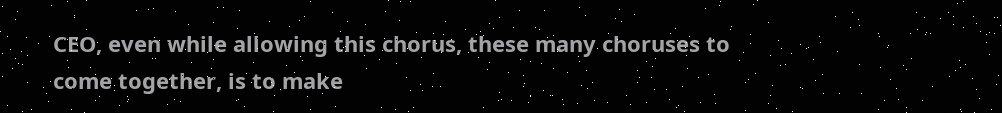CEO, even while allowing this chorus, these many choruses to come together, is to make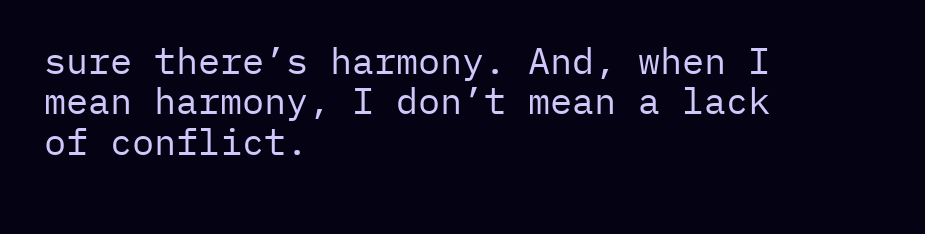sure there’s harmony. And, when I mean harmony, I don’t mean a lack of conflict.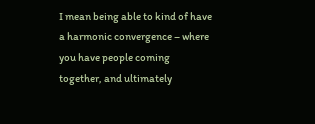I mean being able to kind of have a harmonic convergence – where you have people coming together, and ultimately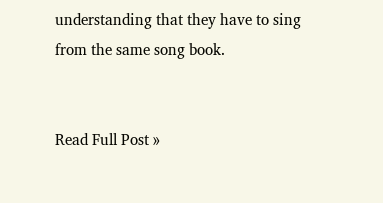understanding that they have to sing from the same song book.


Read Full Post »